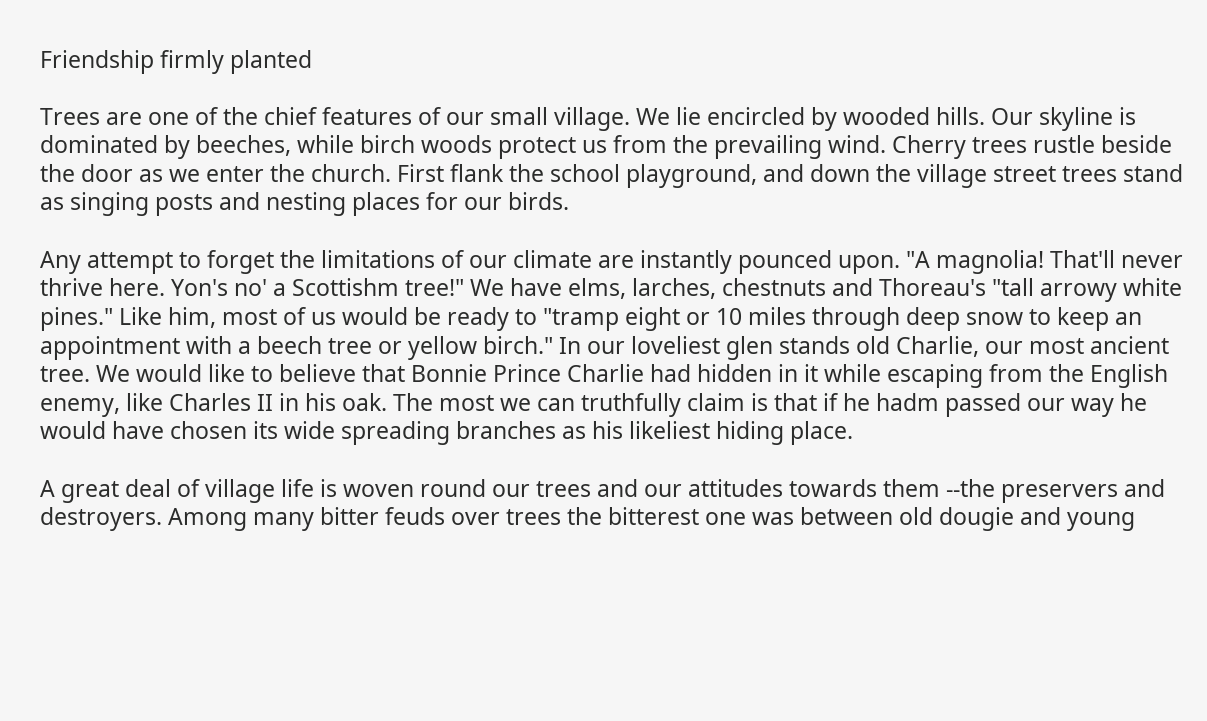Friendship firmly planted

Trees are one of the chief features of our small village. We lie encircled by wooded hills. Our skyline is dominated by beeches, while birch woods protect us from the prevailing wind. Cherry trees rustle beside the door as we enter the church. First flank the school playground, and down the village street trees stand as singing posts and nesting places for our birds.

Any attempt to forget the limitations of our climate are instantly pounced upon. "A magnolia! That'll never thrive here. Yon's no' a Scottishm tree!" We have elms, larches, chestnuts and Thoreau's "tall arrowy white pines." Like him, most of us would be ready to "tramp eight or 10 miles through deep snow to keep an appointment with a beech tree or yellow birch." In our loveliest glen stands old Charlie, our most ancient tree. We would like to believe that Bonnie Prince Charlie had hidden in it while escaping from the English enemy, like Charles II in his oak. The most we can truthfully claim is that if he hadm passed our way he would have chosen its wide spreading branches as his likeliest hiding place.

A great deal of village life is woven round our trees and our attitudes towards them --the preservers and destroyers. Among many bitter feuds over trees the bitterest one was between old dougie and young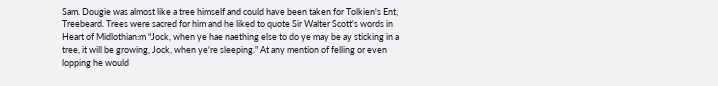Sam. Dougie was almost like a tree himself and could have been taken for Tolkien's Ent, Treebeard. Trees were sacred for him and he liked to quote Sir Walter Scott's words in Heart of Midlothian:m "Jock, when ye hae naething else to do ye may be ay sticking in a tree, it will be growing, Jock, when ye're sleeping." At any mention of felling or even lopping he would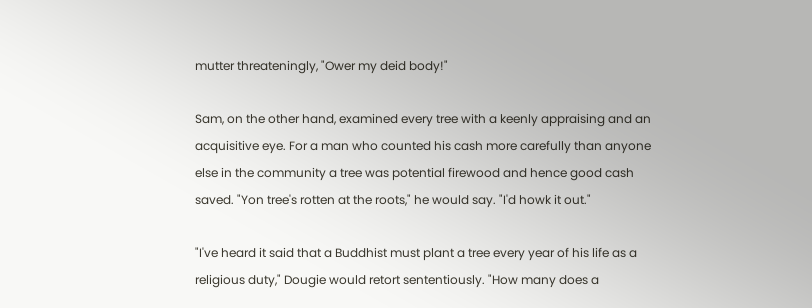mutter threateningly, "Ower my deid body!"

Sam, on the other hand, examined every tree with a keenly appraising and an acquisitive eye. For a man who counted his cash more carefully than anyone else in the community a tree was potential firewood and hence good cash saved. "Yon tree's rotten at the roots," he would say. "I'd howk it out."

"I've heard it said that a Buddhist must plant a tree every year of his life as a religious duty," Dougie would retort sententiously. "How many does a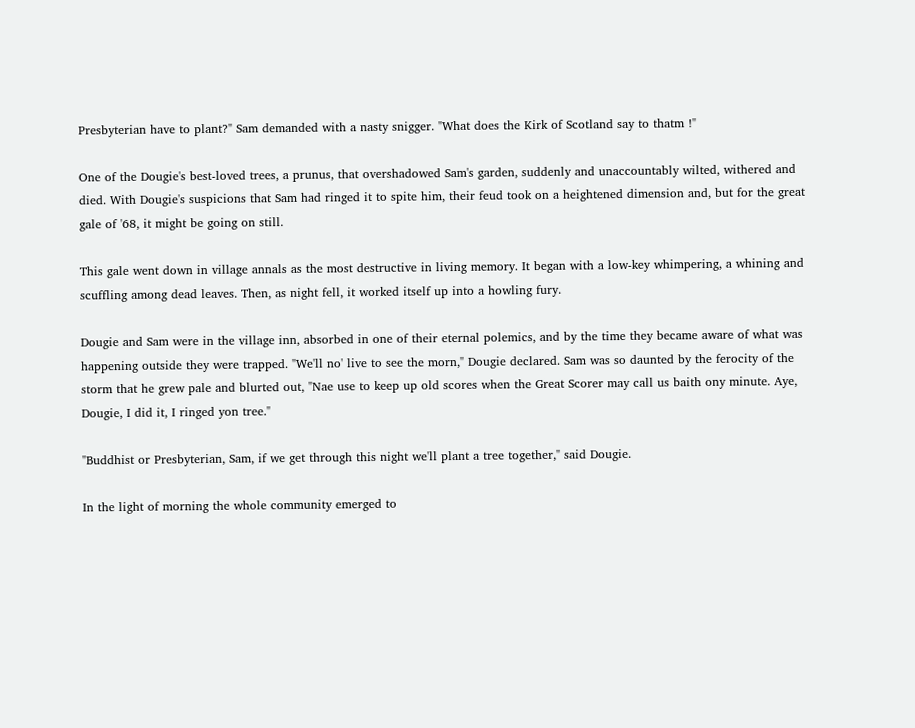Presbyterian have to plant?" Sam demanded with a nasty snigger. "What does the Kirk of Scotland say to thatm !"

One of the Dougie's best-loved trees, a prunus, that overshadowed Sam's garden, suddenly and unaccountably wilted, withered and died. With Dougie's suspicions that Sam had ringed it to spite him, their feud took on a heightened dimension and, but for the great gale of '68, it might be going on still.

This gale went down in village annals as the most destructive in living memory. It began with a low-key whimpering, a whining and scuffling among dead leaves. Then, as night fell, it worked itself up into a howling fury.

Dougie and Sam were in the village inn, absorbed in one of their eternal polemics, and by the time they became aware of what was happening outside they were trapped. "We'll no' live to see the morn," Dougie declared. Sam was so daunted by the ferocity of the storm that he grew pale and blurted out, "Nae use to keep up old scores when the Great Scorer may call us baith ony minute. Aye, Dougie, I did it, I ringed yon tree."

"Buddhist or Presbyterian, Sam, if we get through this night we'll plant a tree together," said Dougie.

In the light of morning the whole community emerged to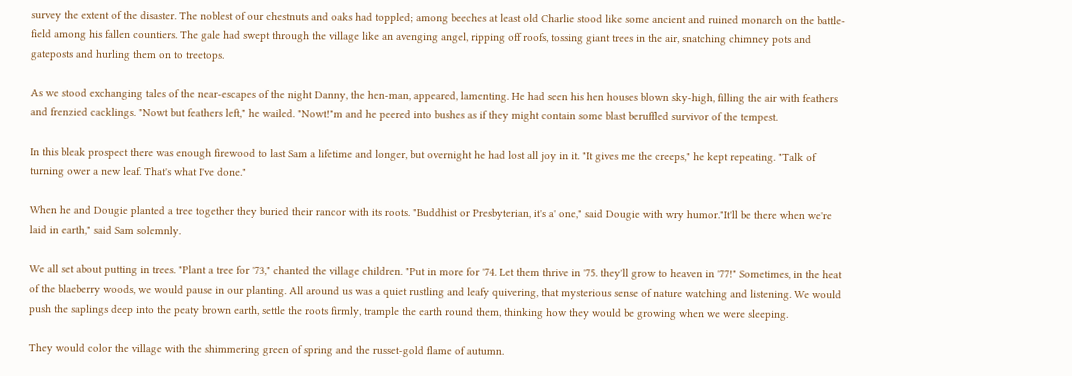survey the extent of the disaster. The noblest of our chestnuts and oaks had toppled; among beeches at least old Charlie stood like some ancient and ruined monarch on the battle-field among his fallen countiers. The gale had swept through the village like an avenging angel, ripping off roofs, tossing giant trees in the air, snatching chimney pots and gateposts and hurling them on to treetops.

As we stood exchanging tales of the near-escapes of the night Danny, the hen-man, appeared, lamenting. He had seen his hen houses blown sky-high, filling the air with feathers and frenzied cacklings. "Nowt but feathers left," he wailed. "Nowt!"m and he peered into bushes as if they might contain some blast beruffled survivor of the tempest.

In this bleak prospect there was enough firewood to last Sam a lifetime and longer, but overnight he had lost all joy in it. "It gives me the creeps," he kept repeating. "Talk of turning ower a new leaf. That's what I've done."

When he and Dougie planted a tree together they buried their rancor with its roots. "Buddhist or Presbyterian, it's a' one," said Dougie with wry humor."It'll be there when we're laid in earth," said Sam solemnly.

We all set about putting in trees. "Plant a tree for '73," chanted the village children. "Put in more for '74. Let them thrive in '75. they'll grow to heaven in '77!" Sometimes, in the heat of the blaeberry woods, we would pause in our planting. All around us was a quiet rustling and leafy quivering, that mysterious sense of nature watching and listening. We would push the saplings deep into the peaty brown earth, settle the roots firmly, trample the earth round them, thinking how they would be growing when we were sleeping.

They would color the village with the shimmering green of spring and the russet-gold flame of autumn.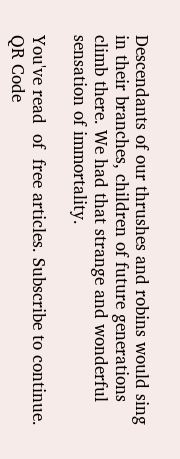Descendants of our thrushes and robins would sing in their branches, children of future generations climb there. We had that strange and wonderful sensation of immortality.

You've read  of  free articles. Subscribe to continue.
QR Code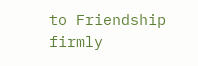to Friendship firmly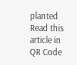planted
Read this article in
QR Code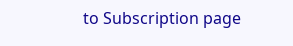to Subscription page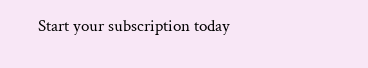Start your subscription today